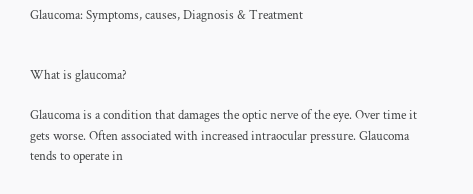Glaucoma: Symptoms, causes, Diagnosis & Treatment


What is glaucoma?

Glaucoma is a condition that damages the optic nerve of the eye. Over time it gets worse. Often associated with increased intraocular pressure. Glaucoma tends to operate in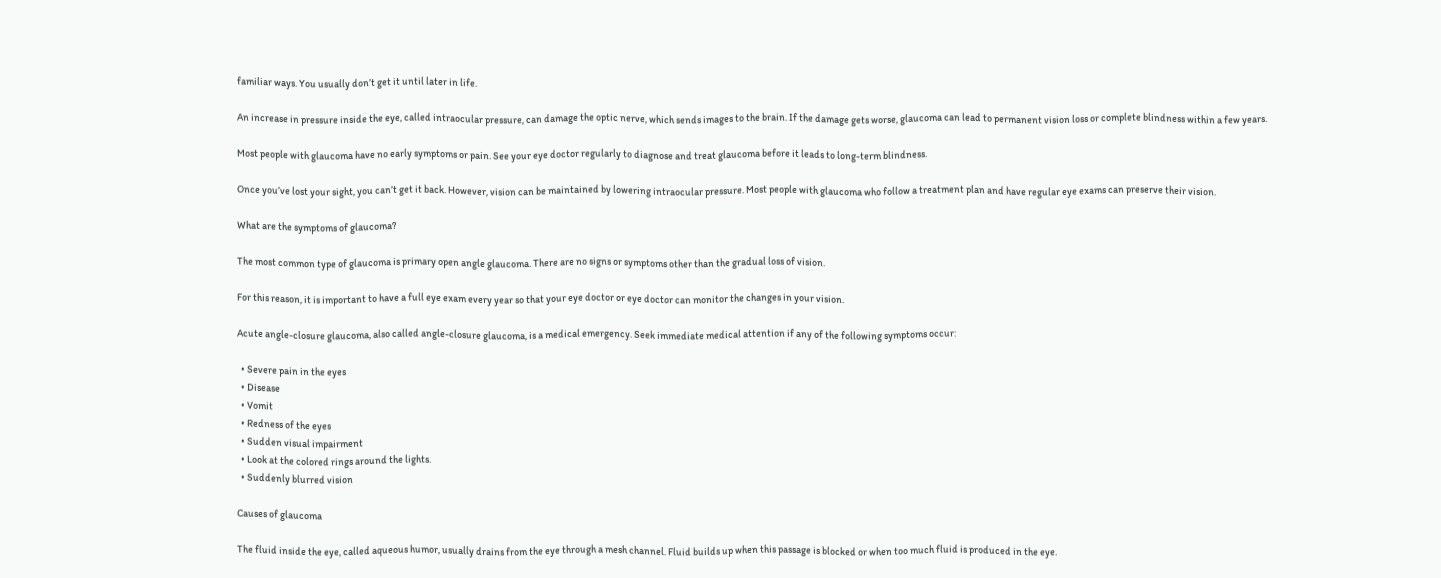familiar ways. You usually don’t get it until later in life.

An increase in pressure inside the eye, called intraocular pressure, can damage the optic nerve, which sends images to the brain. If the damage gets worse, glaucoma can lead to permanent vision loss or complete blindness within a few years.

Most people with glaucoma have no early symptoms or pain. See your eye doctor regularly to diagnose and treat glaucoma before it leads to long-term blindness.

Once you’ve lost your sight, you can’t get it back. However, vision can be maintained by lowering intraocular pressure. Most people with glaucoma who follow a treatment plan and have regular eye exams can preserve their vision.

What are the symptoms of glaucoma?

The most common type of glaucoma is primary open angle glaucoma. There are no signs or symptoms other than the gradual loss of vision.

For this reason, it is important to have a full eye exam every year so that your eye doctor or eye doctor can monitor the changes in your vision.

Acute angle-closure glaucoma, also called angle-closure glaucoma, is a medical emergency. Seek immediate medical attention if any of the following symptoms occur:

  • Severe pain in the eyes
  • Disease
  • Vomit
  • Redness of the eyes
  • Sudden visual impairment
  • Look at the colored rings around the lights.
  • Suddenly blurred vision

Causes of glaucoma

The fluid inside the eye, called aqueous humor, usually drains from the eye through a mesh channel. Fluid builds up when this passage is blocked or when too much fluid is produced in the eye.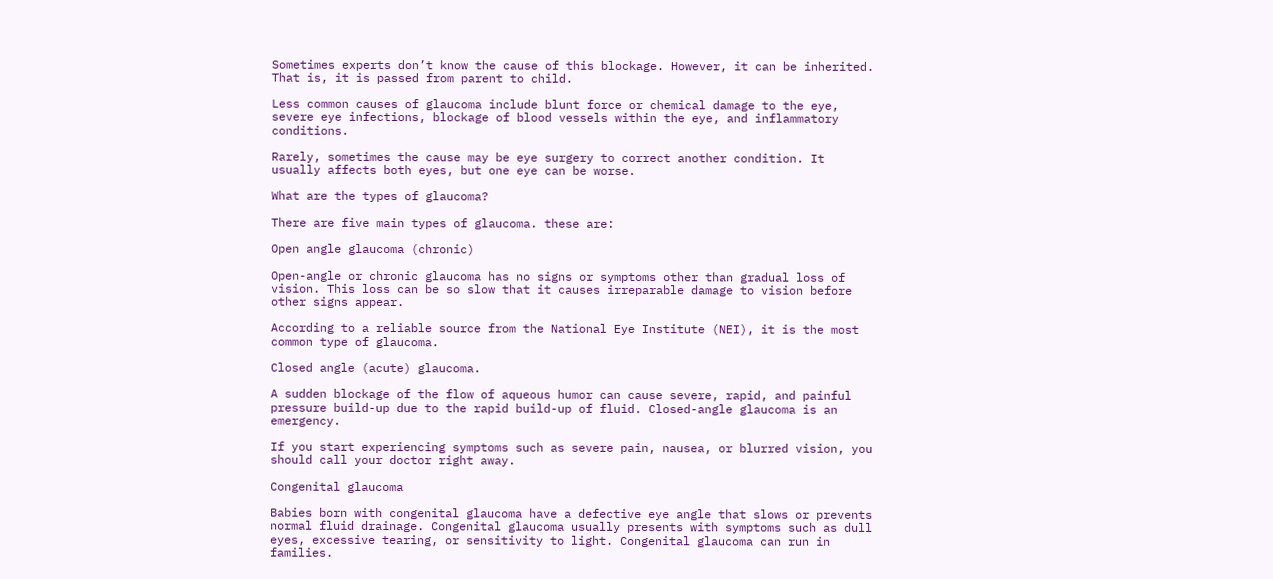Sometimes experts don’t know the cause of this blockage. However, it can be inherited. That is, it is passed from parent to child.

Less common causes of glaucoma include blunt force or chemical damage to the eye, severe eye infections, blockage of blood vessels within the eye, and inflammatory conditions.

Rarely, sometimes the cause may be eye surgery to correct another condition. It usually affects both eyes, but one eye can be worse.

What are the types of glaucoma?

There are five main types of glaucoma. these are:

Open angle glaucoma (chronic)

Open-angle or chronic glaucoma has no signs or symptoms other than gradual loss of vision. This loss can be so slow that it causes irreparable damage to vision before other signs appear.

According to a reliable source from the National Eye Institute (NEI), it is the most common type of glaucoma.

Closed angle (acute) glaucoma.

A sudden blockage of the flow of aqueous humor can cause severe, rapid, and painful pressure build-up due to the rapid build-up of fluid. Closed-angle glaucoma is an emergency.

If you start experiencing symptoms such as severe pain, nausea, or blurred vision, you should call your doctor right away.

Congenital glaucoma

Babies born with congenital glaucoma have a defective eye angle that slows or prevents normal fluid drainage. Congenital glaucoma usually presents with symptoms such as dull eyes, excessive tearing, or sensitivity to light. Congenital glaucoma can run in families.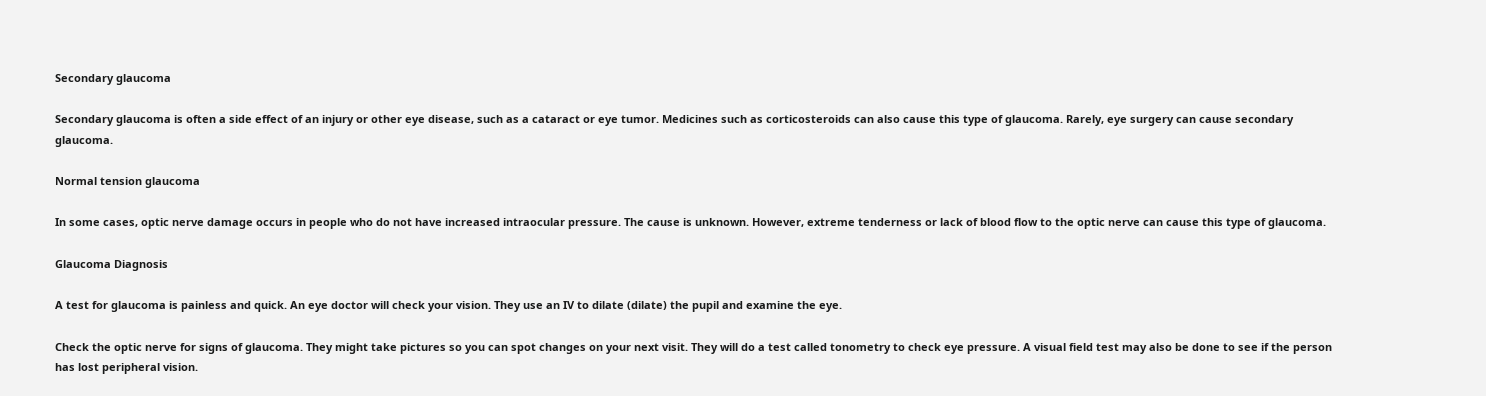Secondary glaucoma

Secondary glaucoma is often a side effect of an injury or other eye disease, such as a cataract or eye tumor. Medicines such as corticosteroids can also cause this type of glaucoma. Rarely, eye surgery can cause secondary glaucoma.

Normal tension glaucoma

In some cases, optic nerve damage occurs in people who do not have increased intraocular pressure. The cause is unknown. However, extreme tenderness or lack of blood flow to the optic nerve can cause this type of glaucoma.

Glaucoma Diagnosis

A test for glaucoma is painless and quick. An eye doctor will check your vision. They use an IV to dilate (dilate) the pupil and examine the eye.

Check the optic nerve for signs of glaucoma. They might take pictures so you can spot changes on your next visit. They will do a test called tonometry to check eye pressure. A visual field test may also be done to see if the person has lost peripheral vision.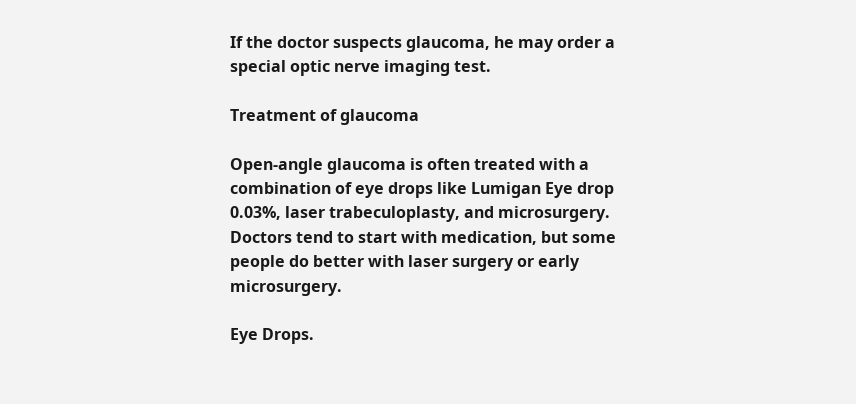If the doctor suspects glaucoma, he may order a special optic nerve imaging test.

Treatment of glaucoma

Open-angle glaucoma is often treated with a combination of eye drops like Lumigan Eye drop 0.03%, laser trabeculoplasty, and microsurgery. Doctors tend to start with medication, but some people do better with laser surgery or early microsurgery.

Eye Drops.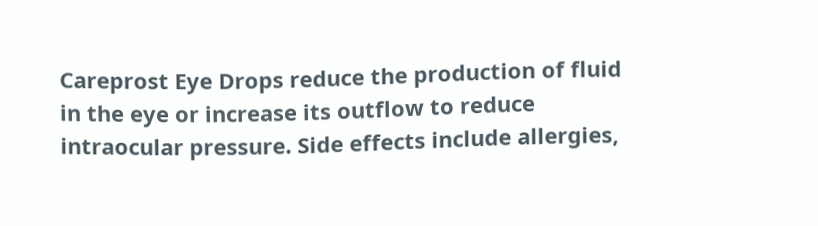Careprost Eye Drops reduce the production of fluid in the eye or increase its outflow to reduce intraocular pressure. Side effects include allergies,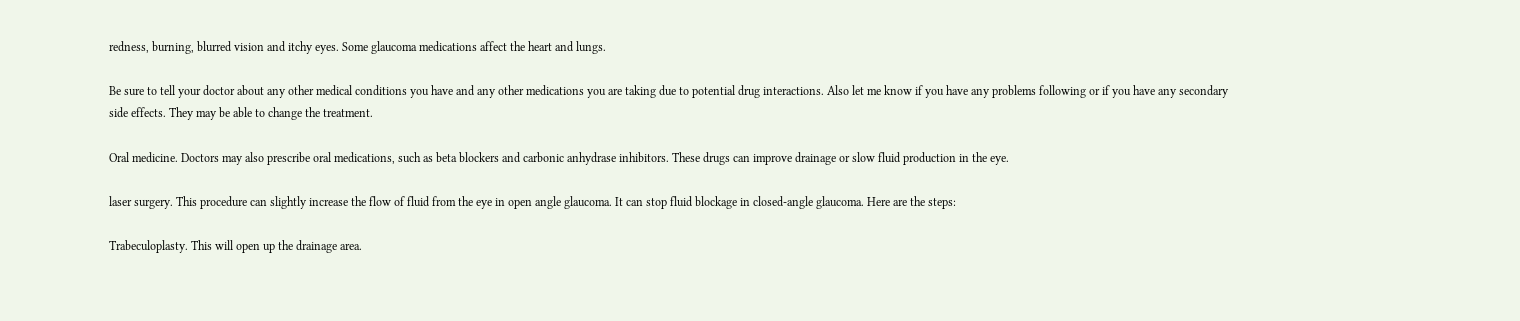redness, burning, blurred vision and itchy eyes. Some glaucoma medications affect the heart and lungs.

Be sure to tell your doctor about any other medical conditions you have and any other medications you are taking due to potential drug interactions. Also let me know if you have any problems following or if you have any secondary side effects. They may be able to change the treatment.

Oral medicine. Doctors may also prescribe oral medications, such as beta blockers and carbonic anhydrase inhibitors. These drugs can improve drainage or slow fluid production in the eye.

laser surgery. This procedure can slightly increase the flow of fluid from the eye in open angle glaucoma. It can stop fluid blockage in closed-angle glaucoma. Here are the steps:

Trabeculoplasty. This will open up the drainage area.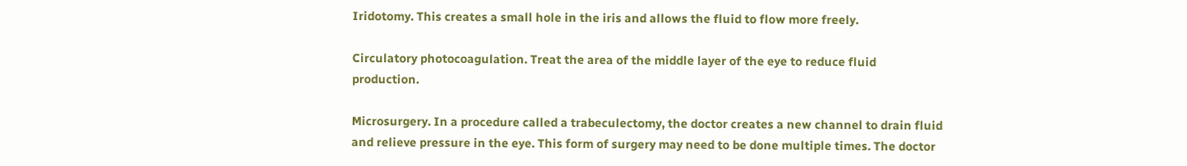Iridotomy. This creates a small hole in the iris and allows the fluid to flow more freely.

Circulatory photocoagulation. Treat the area of the middle layer of the eye to reduce fluid production.

Microsurgery. In a procedure called a trabeculectomy, the doctor creates a new channel to drain fluid and relieve pressure in the eye. This form of surgery may need to be done multiple times. The doctor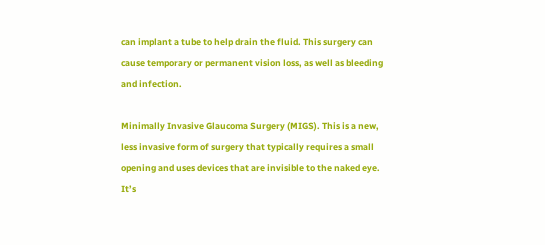can implant a tube to help drain the fluid. This surgery can cause temporary or permanent vision loss, as well as bleeding and infection.

Minimally Invasive Glaucoma Surgery (MIGS). This is a new, less invasive form of surgery that typically requires a small opening and uses devices that are invisible to the naked eye. It’s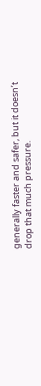generally faster and safer, but it doesn’t drop that much pressure.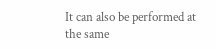It can also be performed at the same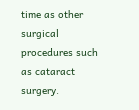time as other surgical procedures such as cataract surgery.